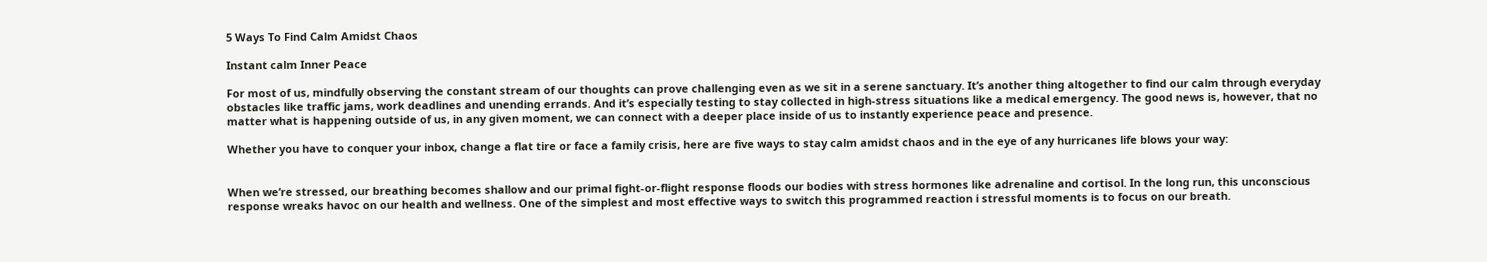5 Ways To Find Calm Amidst Chaos

Instant calm Inner Peace

For most of us, mindfully observing the constant stream of our thoughts can prove challenging even as we sit in a serene sanctuary. It’s another thing altogether to find our calm through everyday obstacles like traffic jams, work deadlines and unending errands. And it’s especially testing to stay collected in high-stress situations like a medical emergency. The good news is, however, that no matter what is happening outside of us, in any given moment, we can connect with a deeper place inside of us to instantly experience peace and presence.

Whether you have to conquer your inbox, change a flat tire or face a family crisis, here are five ways to stay calm amidst chaos and in the eye of any hurricanes life blows your way:


When we’re stressed, our breathing becomes shallow and our primal fight-or-flight response floods our bodies with stress hormones like adrenaline and cortisol. In the long run, this unconscious response wreaks havoc on our health and wellness. One of the simplest and most effective ways to switch this programmed reaction i stressful moments is to focus on our breath.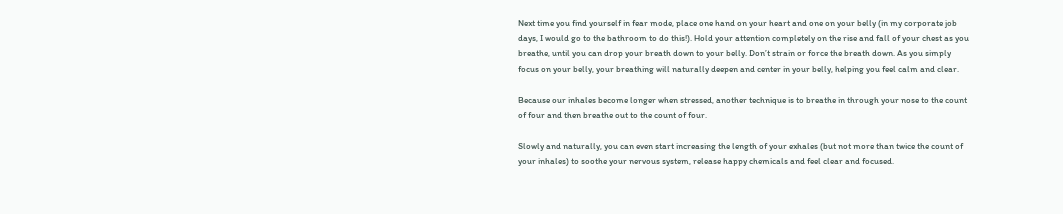Next time you find yourself in fear mode, place one hand on your heart and one on your belly (in my corporate job days, I would go to the bathroom to do this!). Hold your attention completely on the rise and fall of your chest as you breathe, until you can drop your breath down to your belly. Don’t strain or force the breath down. As you simply focus on your belly, your breathing will naturally deepen and center in your belly, helping you feel calm and clear.

Because our inhales become longer when stressed, another technique is to breathe in through your nose to the count of four and then breathe out to the count of four.

Slowly and naturally, you can even start increasing the length of your exhales (but not more than twice the count of your inhales) to soothe your nervous system, release happy chemicals and feel clear and focused.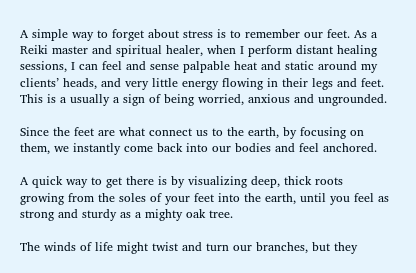A simple way to forget about stress is to remember our feet. As a Reiki master and spiritual healer, when I perform distant healing sessions, I can feel and sense palpable heat and static around my clients’ heads, and very little energy flowing in their legs and feet. This is a usually a sign of being worried, anxious and ungrounded.

Since the feet are what connect us to the earth, by focusing on them, we instantly come back into our bodies and feel anchored.

A quick way to get there is by visualizing deep, thick roots growing from the soles of your feet into the earth, until you feel as strong and sturdy as a mighty oak tree.

The winds of life might twist and turn our branches, but they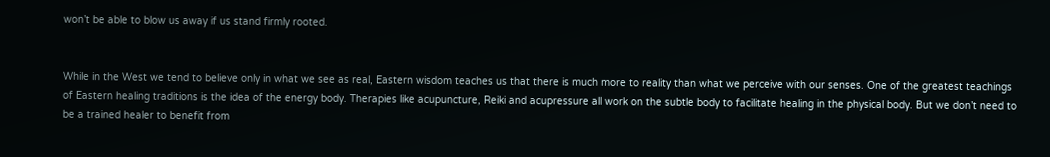won’t be able to blow us away if us stand firmly rooted.


While in the West we tend to believe only in what we see as real, Eastern wisdom teaches us that there is much more to reality than what we perceive with our senses. One of the greatest teachings of Eastern healing traditions is the idea of the energy body. Therapies like acupuncture, Reiki and acupressure all work on the subtle body to facilitate healing in the physical body. But we don’t need to be a trained healer to benefit from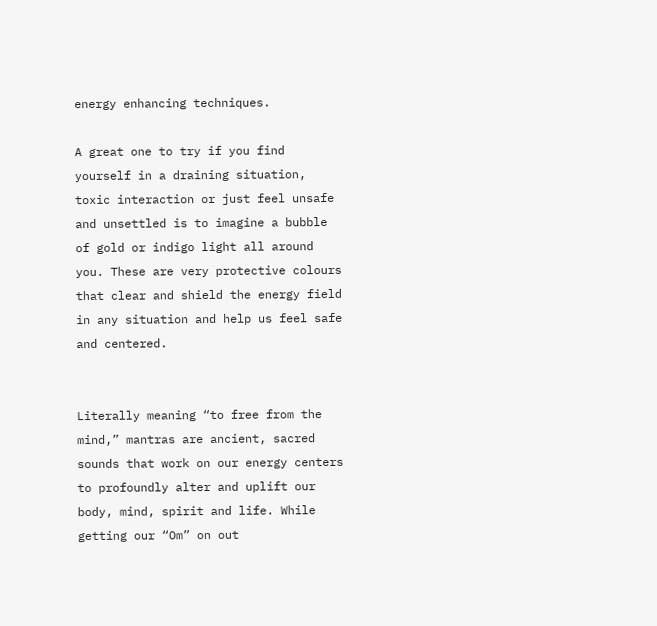energy enhancing techniques.

A great one to try if you find yourself in a draining situation, toxic interaction or just feel unsafe and unsettled is to imagine a bubble of gold or indigo light all around you. These are very protective colours that clear and shield the energy field in any situation and help us feel safe and centered.


Literally meaning “to free from the mind,” mantras are ancient, sacred sounds that work on our energy centers to profoundly alter and uplift our body, mind, spirit and life. While getting our “Om” on out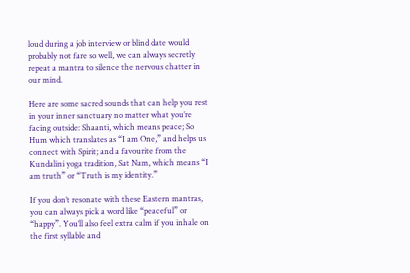loud during a job interview or blind date would probably not fare so well, we can always secretly repeat a mantra to silence the nervous chatter in our mind.

Here are some sacred sounds that can help you rest in your inner sanctuary no matter what you’re facing outside: Shaanti, which means peace; So Hum which translates as “I am One,” and helps us connect with Spirit; and a favourite from the Kundalini yoga tradition, Sat Nam, which means “I am truth” or “Truth is my identity.”

If you don’t resonate with these Eastern mantras, you can always pick a word like “peaceful” or “happy”. You’ll also feel extra calm if you inhale on the first syllable and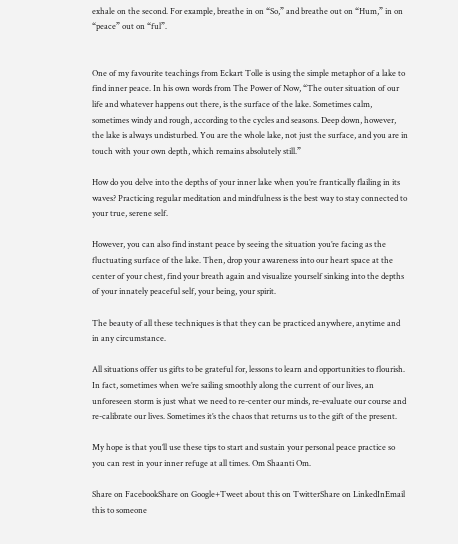exhale on the second. For example, breathe in on “So,” and breathe out on “Hum,” in on “peace” out on “ful”.


One of my favourite teachings from Eckart Tolle is using the simple metaphor of a lake to find inner peace. In his own words from The Power of Now, “The outer situation of our life and whatever happens out there, is the surface of the lake. Sometimes calm, sometimes windy and rough, according to the cycles and seasons. Deep down, however, the lake is always undisturbed. You are the whole lake, not just the surface, and you are in touch with your own depth, which remains absolutely still.”

How do you delve into the depths of your inner lake when you’re frantically flailing in its waves? Practicing regular meditation and mindfulness is the best way to stay connected to your true, serene self.

However, you can also find instant peace by seeing the situation you’re facing as the fluctuating surface of the lake. Then, drop your awareness into our heart space at the center of your chest, find your breath again and visualize yourself sinking into the depths of your innately peaceful self, your being, your spirit.

The beauty of all these techniques is that they can be practiced anywhere, anytime and in any circumstance.

All situations offer us gifts to be grateful for, lessons to learn and opportunities to flourish. In fact, sometimes when we’re sailing smoothly along the current of our lives, an unforeseen storm is just what we need to re-center our minds, re-evaluate our course and re-calibrate our lives. Sometimes it’s the chaos that returns us to the gift of the present.

My hope is that you’ll use these tips to start and sustain your personal peace practice so you can rest in your inner refuge at all times. Om Shaanti Om.

Share on FacebookShare on Google+Tweet about this on TwitterShare on LinkedInEmail this to someone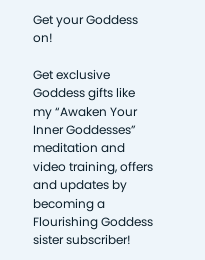Get your Goddess on!

Get exclusive Goddess gifts like my “Awaken Your Inner Goddesses” meditation and video training, offers and updates by becoming a Flourishing Goddess sister subscriber!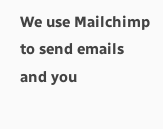We use Mailchimp to send emails and you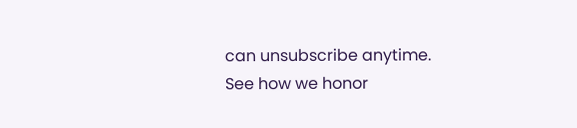can unsubscribe anytime. See how we honor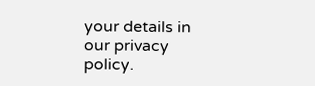your details in our privacy policy.